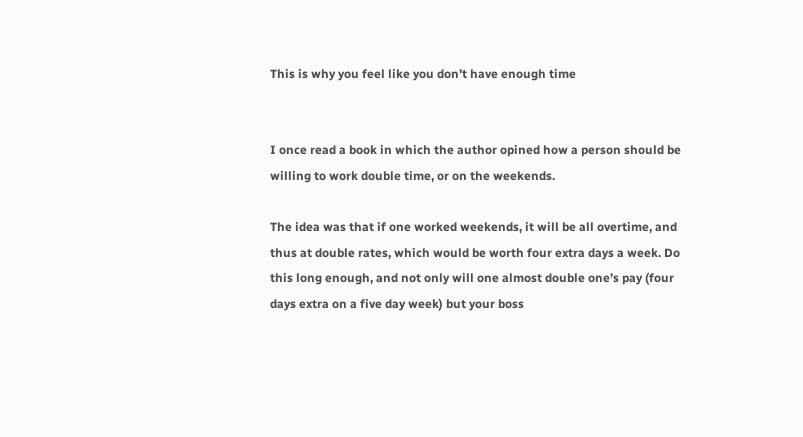This is why you feel like you don’t have enough time


I once read a book in which the author opined how a person should be willing to work double time, or on the weekends.

The idea was that if one worked weekends, it will be all overtime, and thus at double rates, which would be worth four extra days a week. Do this long enough, and not only will one almost double one’s pay (four days extra on a five day week) but your boss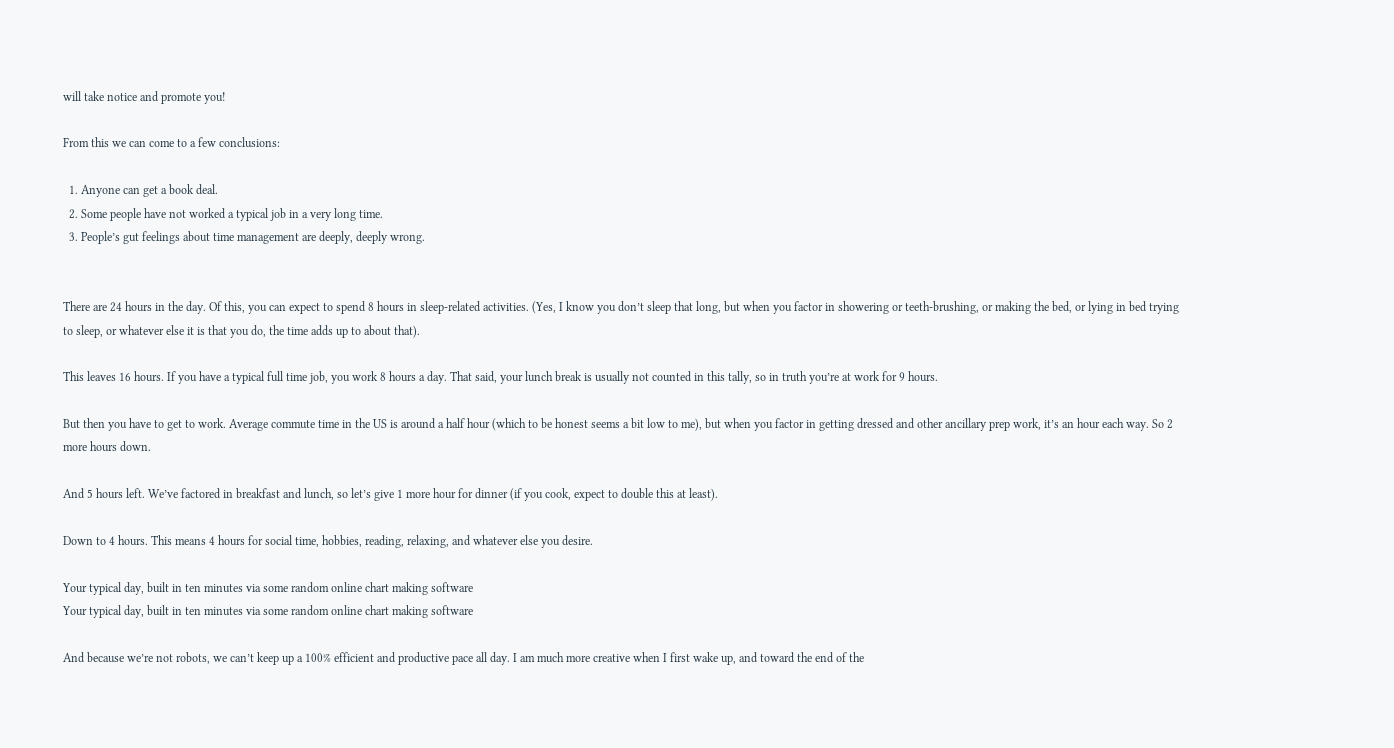will take notice and promote you!

From this we can come to a few conclusions:

  1. Anyone can get a book deal.
  2. Some people have not worked a typical job in a very long time.
  3. People’s gut feelings about time management are deeply, deeply wrong.


There are 24 hours in the day. Of this, you can expect to spend 8 hours in sleep-related activities. (Yes, I know you don’t sleep that long, but when you factor in showering or teeth-brushing, or making the bed, or lying in bed trying to sleep, or whatever else it is that you do, the time adds up to about that).

This leaves 16 hours. If you have a typical full time job, you work 8 hours a day. That said, your lunch break is usually not counted in this tally, so in truth you’re at work for 9 hours.

But then you have to get to work. Average commute time in the US is around a half hour (which to be honest seems a bit low to me), but when you factor in getting dressed and other ancillary prep work, it’s an hour each way. So 2 more hours down.

And 5 hours left. We’ve factored in breakfast and lunch, so let’s give 1 more hour for dinner (if you cook, expect to double this at least).

Down to 4 hours. This means 4 hours for social time, hobbies, reading, relaxing, and whatever else you desire.

Your typical day, built in ten minutes via some random online chart making software
Your typical day, built in ten minutes via some random online chart making software

And because we’re not robots, we can’t keep up a 100% efficient and productive pace all day. I am much more creative when I first wake up, and toward the end of the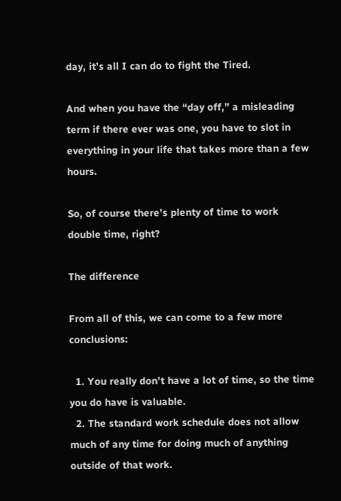day, it’s all I can do to fight the Tired.

And when you have the “day off,” a misleading term if there ever was one, you have to slot in everything in your life that takes more than a few hours.

So, of course there’s plenty of time to work double time, right?

The difference

From all of this, we can come to a few more conclusions:

  1. You really don’t have a lot of time, so the time you do have is valuable.
  2. The standard work schedule does not allow much of any time for doing much of anything outside of that work.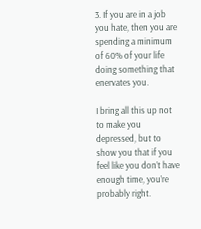3. If you are in a job you hate, then you are spending a minimum of 60% of your life doing something that enervates you.

I bring all this up not to make you depressed, but to show you that if you feel like you don’t have enough time, you’re probably right.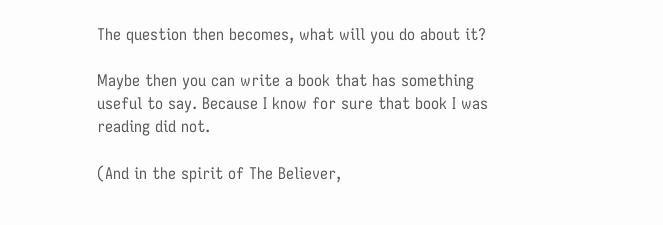The question then becomes, what will you do about it?

Maybe then you can write a book that has something useful to say. Because I know for sure that book I was reading did not.

(And in the spirit of The Believer,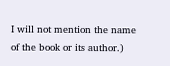I will not mention the name of the book or its author.)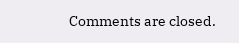Comments are closed.